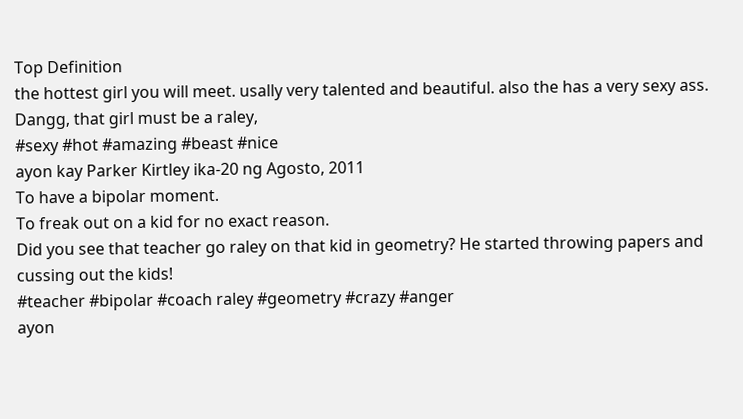Top Definition
the hottest girl you will meet. usally very talented and beautiful. also the has a very sexy ass.
Dangg, that girl must be a raley,
#sexy #hot #amazing #beast #nice
ayon kay Parker Kirtley ika-20 ng Agosto, 2011
To have a bipolar moment.
To freak out on a kid for no exact reason.
Did you see that teacher go raley on that kid in geometry? He started throwing papers and cussing out the kids!
#teacher #bipolar #coach raley #geometry #crazy #anger
ayon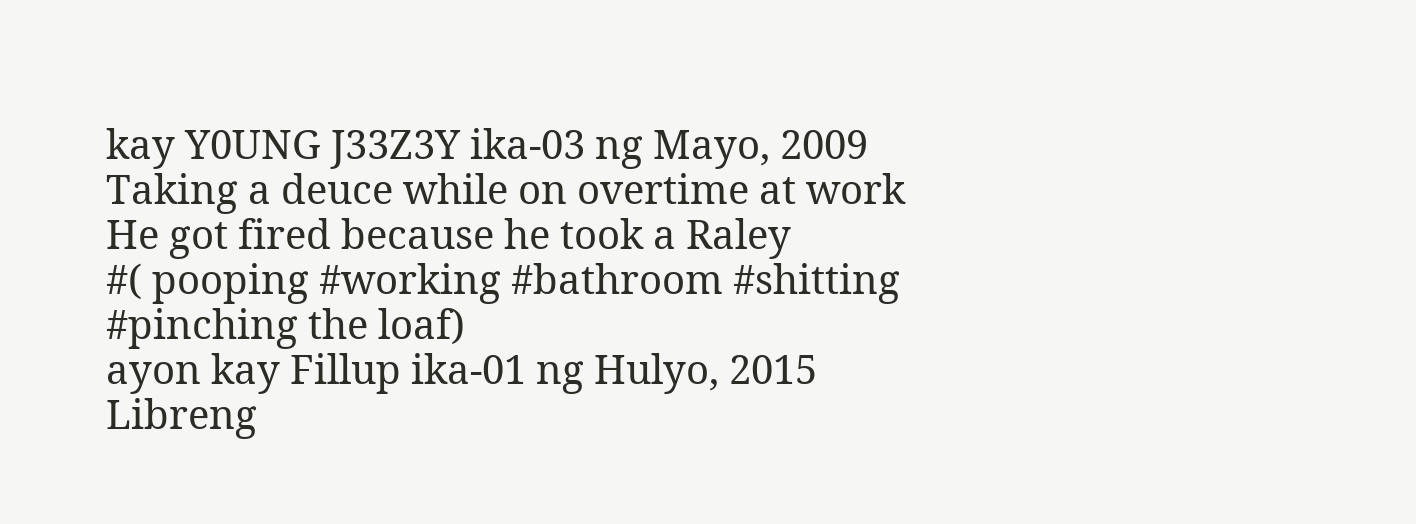kay Y0UNG J33Z3Y ika-03 ng Mayo, 2009
Taking a deuce while on overtime at work
He got fired because he took a Raley
#( pooping #working #bathroom #shitting #pinching the loaf)
ayon kay Fillup ika-01 ng Hulyo, 2015
Libreng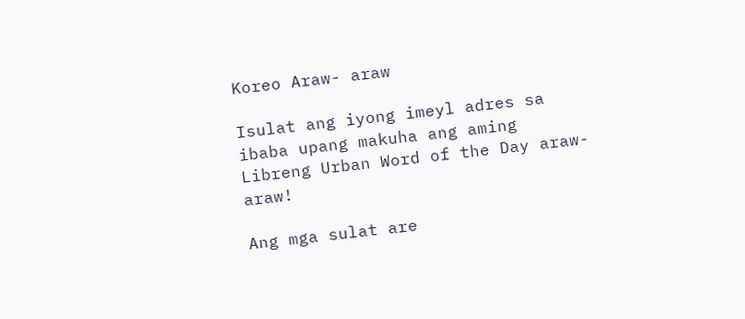Koreo Araw- araw

Isulat ang iyong imeyl adres sa ibaba upang makuha ang aming Libreng Urban Word of the Day araw- araw!

Ang mga sulat are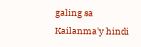galing sa Kailanma'y hindi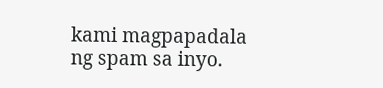kami magpapadala ng spam sa inyo.